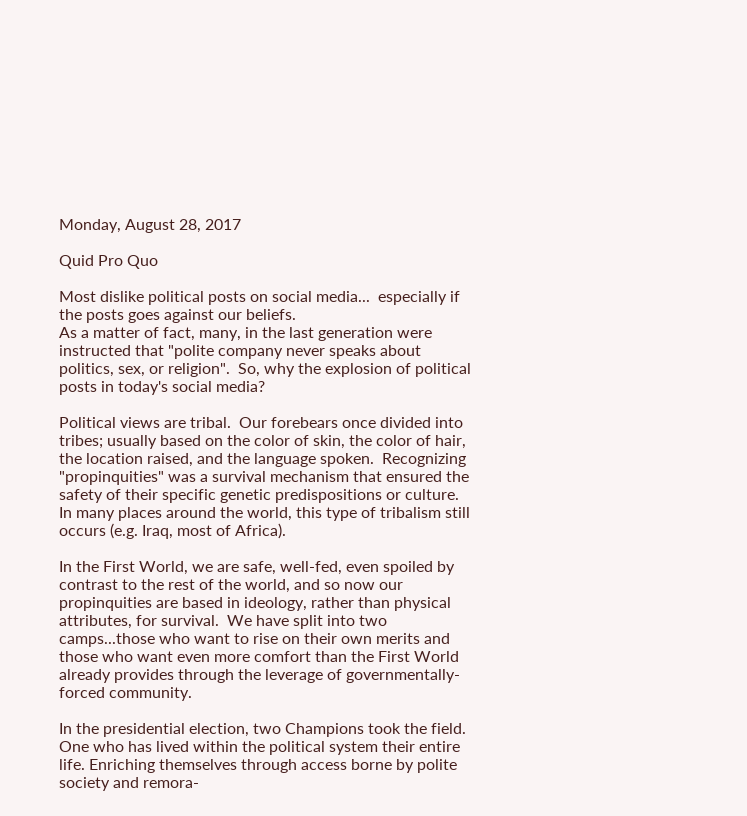Monday, August 28, 2017

Quid Pro Quo

Most dislike political posts on social media...  especially if the posts goes against our beliefs.
As a matter of fact, many, in the last generation were instructed that "polite company never speaks about politics, sex, or religion".  So, why the explosion of political posts in today's social media?

Political views are tribal.  Our forebears once divided into tribes; usually based on the color of skin, the color of hair, the location raised, and the language spoken.  Recognizing "propinquities" was a survival mechanism that ensured the safety of their specific genetic predispositions or culture.  In many places around the world, this type of tribalism still occurs (e.g. Iraq, most of Africa).

In the First World, we are safe, well-fed, even spoiled by contrast to the rest of the world, and so now our propinquities are based in ideology, rather than physical attributes, for survival.  We have split into two camps...those who want to rise on their own merits and those who want even more comfort than the First World already provides through the leverage of governmentally-forced community.

In the presidential election, two Champions took the field. One who has lived within the political system their entire life. Enriching themselves through access borne by polite society and remora-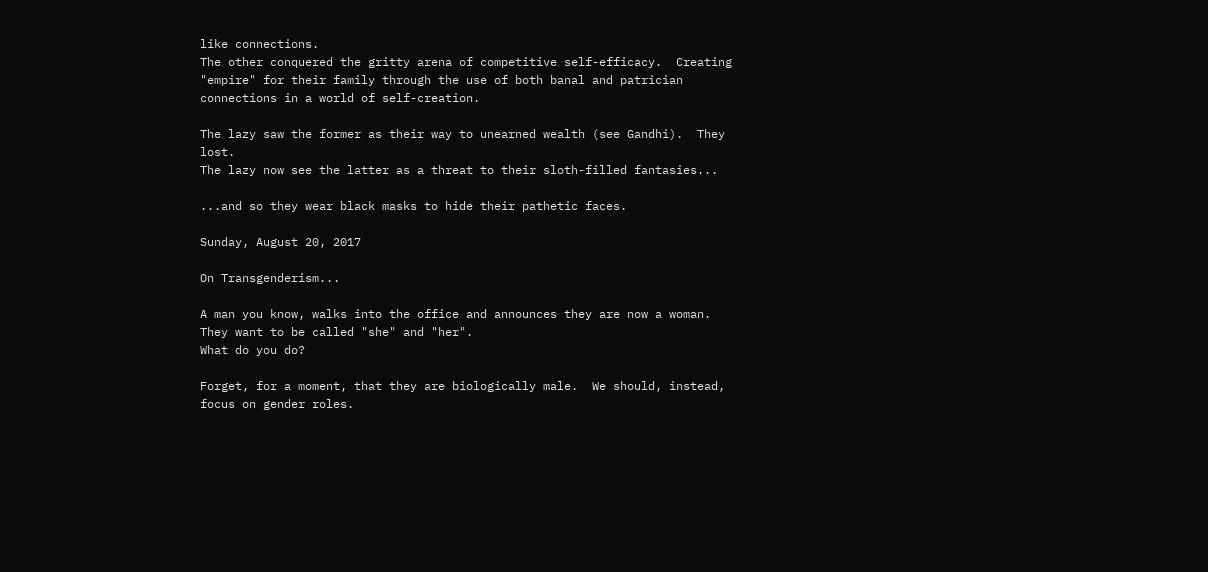like connections.
The other conquered the gritty arena of competitive self-efficacy.  Creating "empire" for their family through the use of both banal and patrician connections in a world of self-creation.

The lazy saw the former as their way to unearned wealth (see Gandhi).  They lost.
The lazy now see the latter as a threat to their sloth-filled fantasies...

...and so they wear black masks to hide their pathetic faces.

Sunday, August 20, 2017

On Transgenderism...

A man you know, walks into the office and announces they are now a woman.
They want to be called "she" and "her".
What do you do?

Forget, for a moment, that they are biologically male.  We should, instead, focus on gender roles.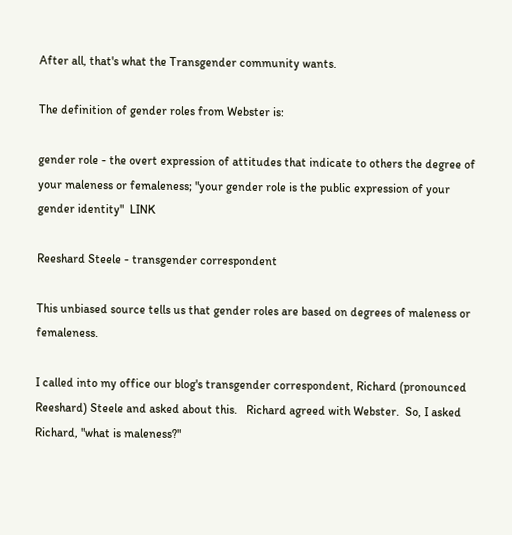After all, that's what the Transgender community wants.

The definition of gender roles from Webster is:

gender role - the overt expression of attitudes that indicate to others the degree of your maleness or femaleness; "your gender role is the public expression of your gender identity"  LINK

Reeshard Steele - transgender correspondent

This unbiased source tells us that gender roles are based on degrees of maleness or femaleness.

I called into my office our blog's transgender correspondent, Richard (pronounced Reeshard) Steele and asked about this.   Richard agreed with Webster.  So, I asked Richard, "what is maleness?"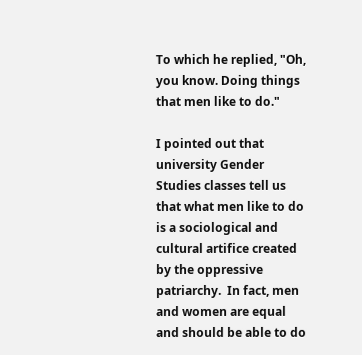To which he replied, "Oh, you know. Doing things that men like to do."

I pointed out that university Gender Studies classes tell us that what men like to do is a sociological and cultural artifice created by the oppressive patriarchy.  In fact, men and women are equal and should be able to do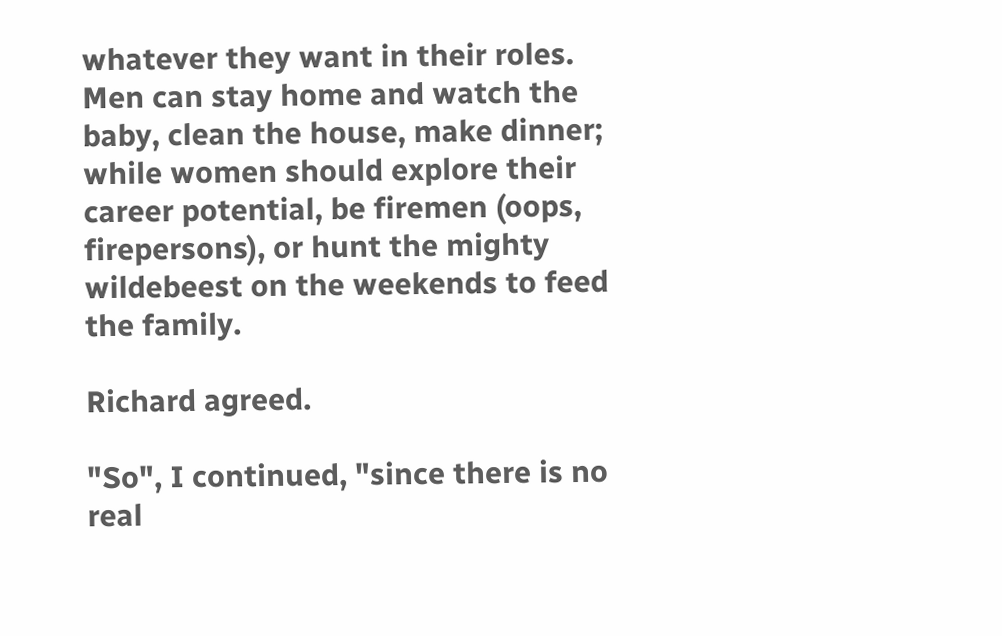whatever they want in their roles.  Men can stay home and watch the baby, clean the house, make dinner; while women should explore their career potential, be firemen (oops, firepersons), or hunt the mighty wildebeest on the weekends to feed the family.

Richard agreed.

"So", I continued, "since there is no real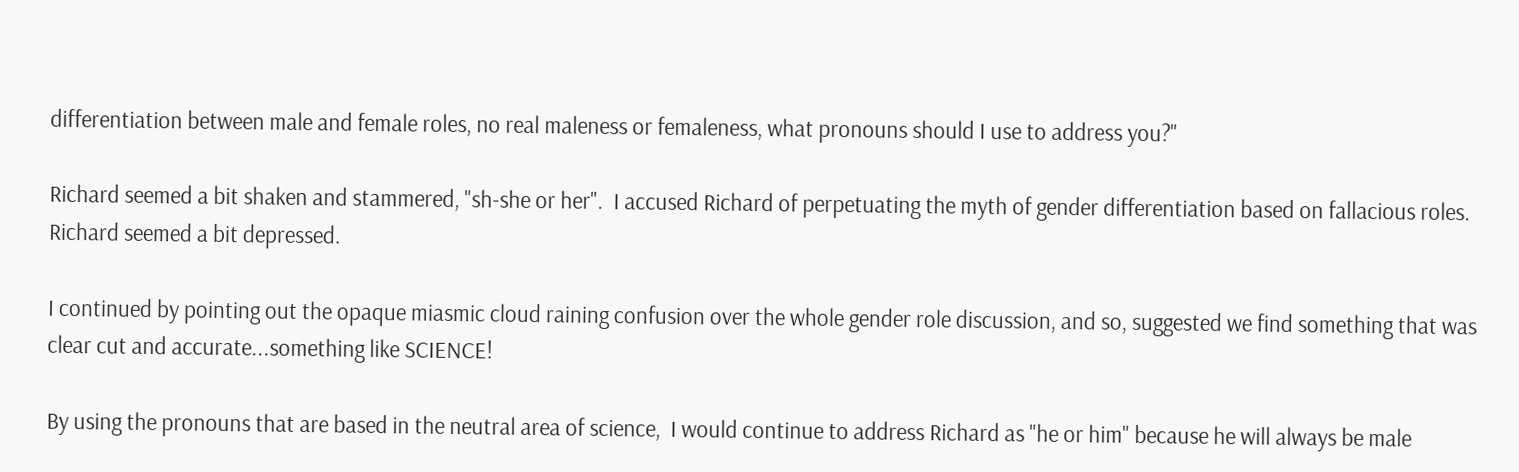differentiation between male and female roles, no real maleness or femaleness, what pronouns should I use to address you?"

Richard seemed a bit shaken and stammered, "sh-she or her".  I accused Richard of perpetuating the myth of gender differentiation based on fallacious roles.
Richard seemed a bit depressed.

I continued by pointing out the opaque miasmic cloud raining confusion over the whole gender role discussion, and so, suggested we find something that was clear cut and accurate...something like SCIENCE!

By using the pronouns that are based in the neutral area of science,  I would continue to address Richard as "he or him" because he will always be male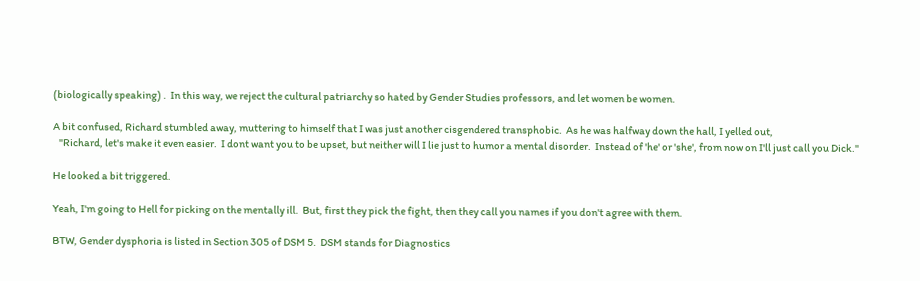(biologically speaking) .  In this way, we reject the cultural patriarchy so hated by Gender Studies professors, and let women be women.

A bit confused, Richard stumbled away, muttering to himself that I was just another cisgendered transphobic.  As he was halfway down the hall, I yelled out,
   "Richard, let's make it even easier.  I dont want you to be upset, but neither will I lie just to humor a mental disorder.  Instead of 'he' or 'she', from now on I'll just call you Dick."

He looked a bit triggered.

Yeah, I'm going to Hell for picking on the mentally ill.  But, first they pick the fight, then they call you names if you don't agree with them.

BTW, Gender dysphoria is listed in Section 305 of DSM 5.  DSM stands for Diagnostics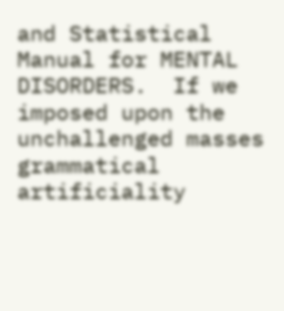and Statistical Manual for MENTAL DISORDERS.  If we imposed upon the unchallenged masses grammatical artificiality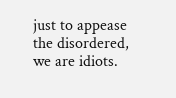just to appease the disordered, we are idiots.